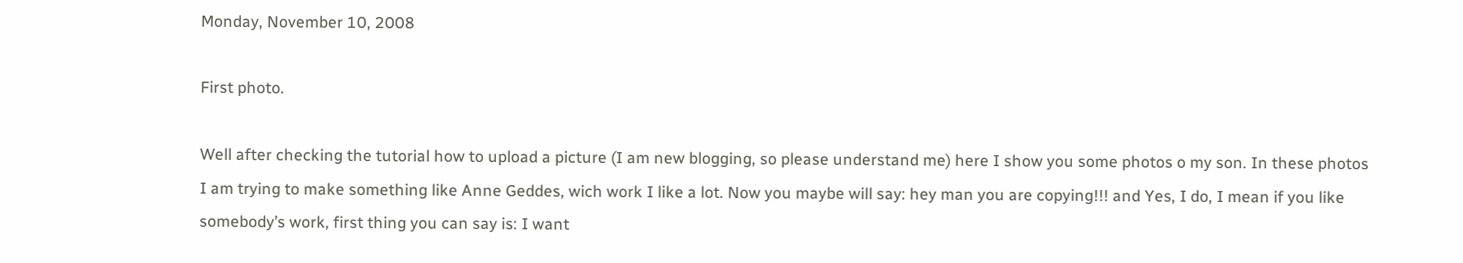Monday, November 10, 2008

First photo.

Well after checking the tutorial how to upload a picture (I am new blogging, so please understand me) here I show you some photos o my son. In these photos I am trying to make something like Anne Geddes, wich work I like a lot. Now you maybe will say: hey man you are copying!!! and Yes, I do, I mean if you like somebody’s work, first thing you can say is: I want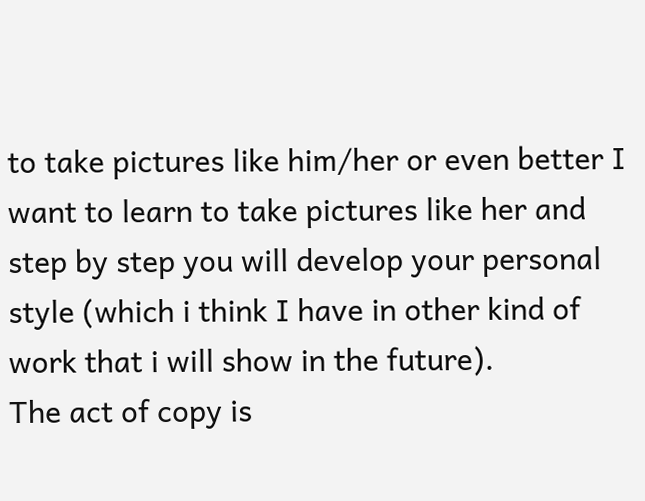to take pictures like him/her or even better I want to learn to take pictures like her and step by step you will develop your personal style (which i think I have in other kind of work that i will show in the future).
The act of copy is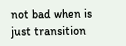not bad when is just transition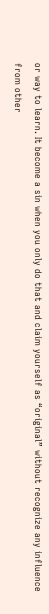or way to learn. It become a sin when you only do that and claim yourself as “original” without recognize any influence from other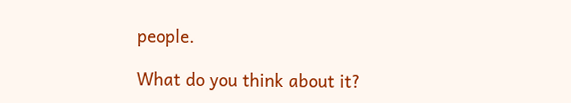people.

What do you think about it?